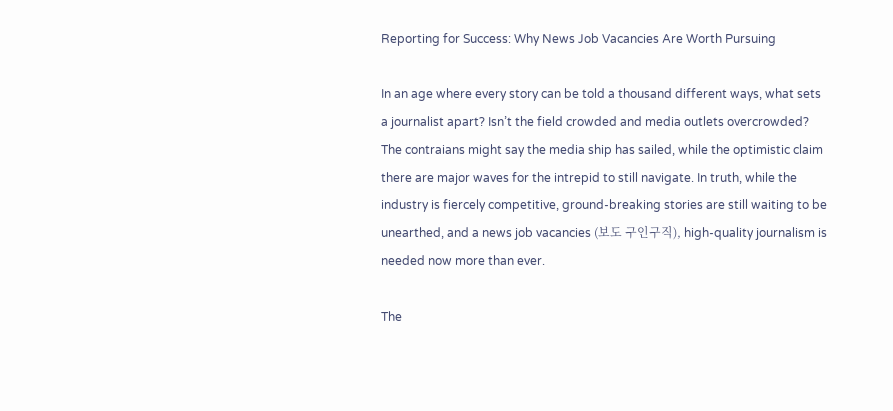Reporting for Success: Why News Job Vacancies Are Worth Pursuing

In an age where every story can be told a thousand different ways, what sets a journalist apart? Isn’t the field crowded and media outlets overcrowded? The contraians might say the media ship has sailed, while the optimistic claim there are major waves for the intrepid to still navigate. In truth, while the industry is fiercely competitive, ground-breaking stories are still waiting to be unearthed, and a news job vacancies (보도 구인구직), high-quality journalism is needed now more than ever.

The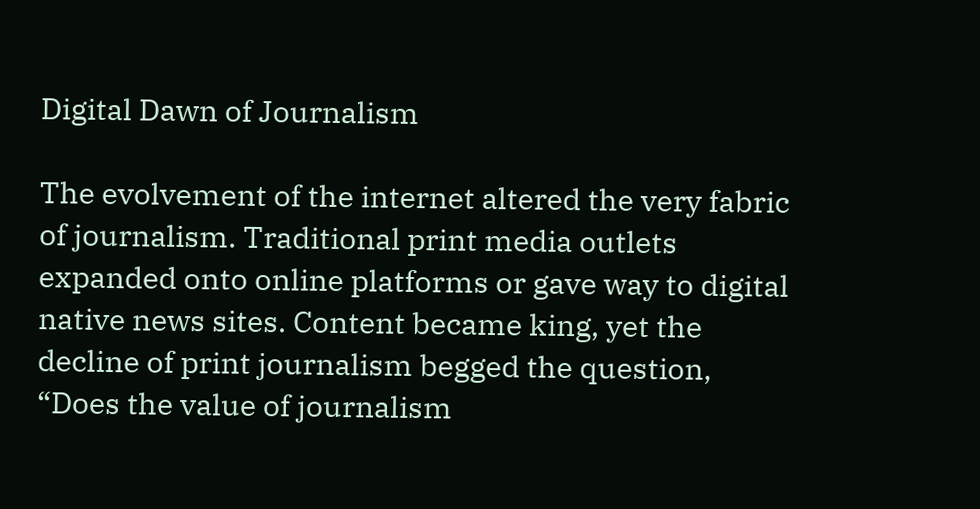Digital Dawn of Journalism

The evolvement of the internet altered the very fabric of journalism. Traditional print media outlets expanded onto online platforms or gave way to digital native news sites. Content became king, yet the decline of print journalism begged the question, “Does the value of journalism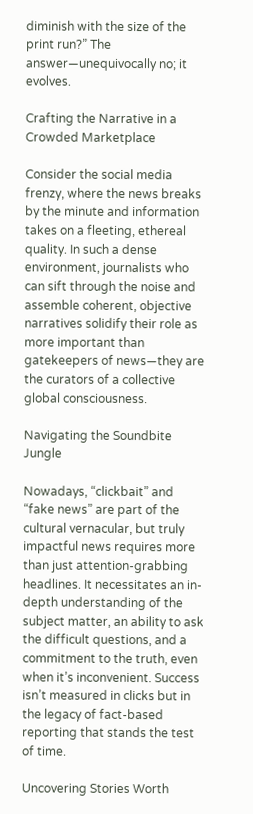diminish with the size of the print run?” The answer—unequivocally no; it evolves.

Crafting the Narrative in a Crowded Marketplace

Consider the social media frenzy, where the news breaks by the minute and information takes on a fleeting, ethereal quality. In such a dense environment, journalists who can sift through the noise and assemble coherent, objective narratives solidify their role as more important than gatekeepers of news—they are the curators of a collective global consciousness.

Navigating the Soundbite Jungle

Nowadays, “clickbait” and “fake news” are part of the cultural vernacular, but truly impactful news requires more than just attention-grabbing headlines. It necessitates an in-depth understanding of the subject matter, an ability to ask the difficult questions, and a commitment to the truth, even when it’s inconvenient. Success isn’t measured in clicks but in the legacy of fact-based reporting that stands the test of time.

Uncovering Stories Worth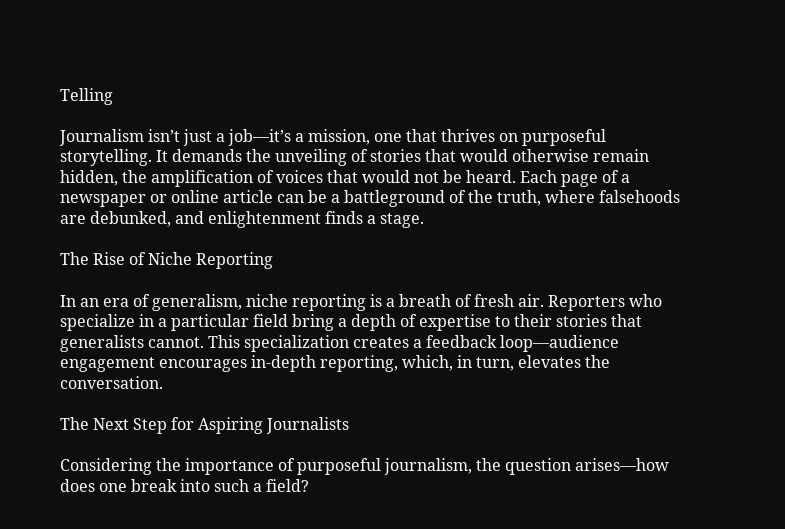Telling

Journalism isn’t just a job—it’s a mission, one that thrives on purposeful storytelling. It demands the unveiling of stories that would otherwise remain hidden, the amplification of voices that would not be heard. Each page of a newspaper or online article can be a battleground of the truth, where falsehoods are debunked, and enlightenment finds a stage.

The Rise of Niche Reporting

In an era of generalism, niche reporting is a breath of fresh air. Reporters who specialize in a particular field bring a depth of expertise to their stories that generalists cannot. This specialization creates a feedback loop—audience engagement encourages in-depth reporting, which, in turn, elevates the conversation.

The Next Step for Aspiring Journalists

Considering the importance of purposeful journalism, the question arises—how does one break into such a field?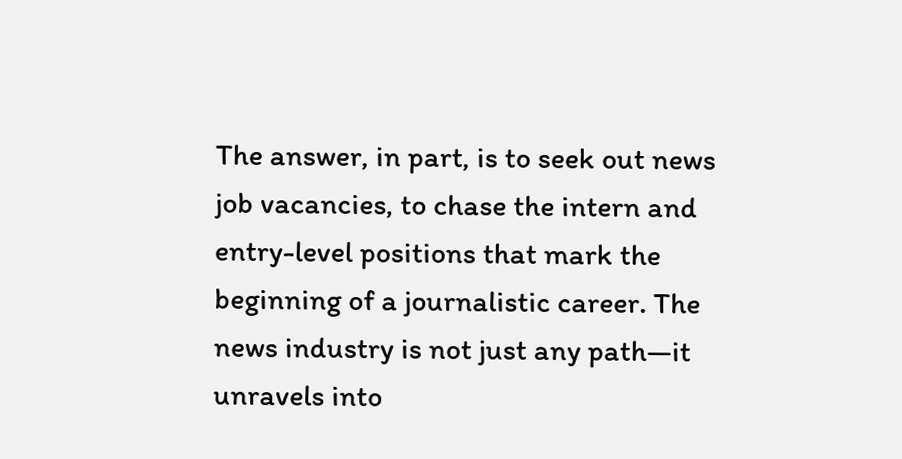The answer, in part, is to seek out news job vacancies, to chase the intern and entry-level positions that mark the beginning of a journalistic career. The news industry is not just any path—it unravels into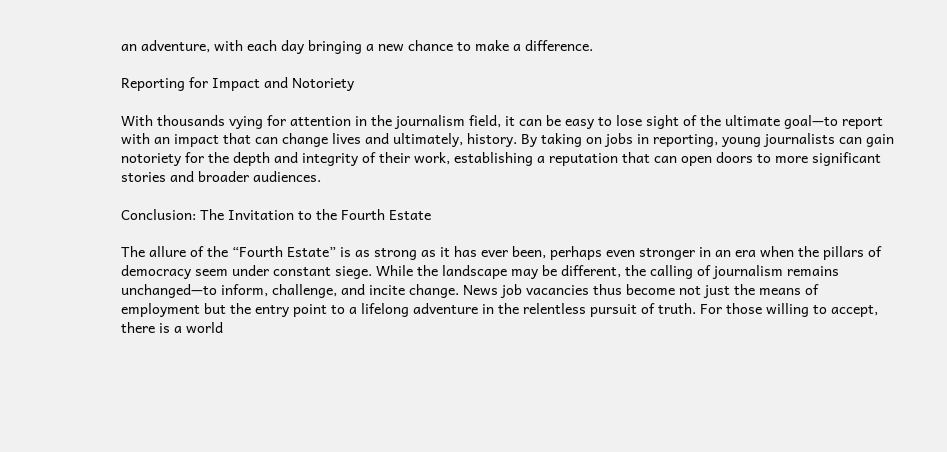an adventure, with each day bringing a new chance to make a difference.

Reporting for Impact and Notoriety

With thousands vying for attention in the journalism field, it can be easy to lose sight of the ultimate goal—to report with an impact that can change lives and ultimately, history. By taking on jobs in reporting, young journalists can gain notoriety for the depth and integrity of their work, establishing a reputation that can open doors to more significant stories and broader audiences.

Conclusion: The Invitation to the Fourth Estate

The allure of the “Fourth Estate” is as strong as it has ever been, perhaps even stronger in an era when the pillars of democracy seem under constant siege. While the landscape may be different, the calling of journalism remains unchanged—to inform, challenge, and incite change. News job vacancies thus become not just the means of employment but the entry point to a lifelong adventure in the relentless pursuit of truth. For those willing to accept, there is a world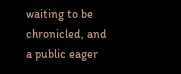waiting to be chronicled, and a public eager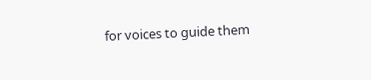for voices to guide them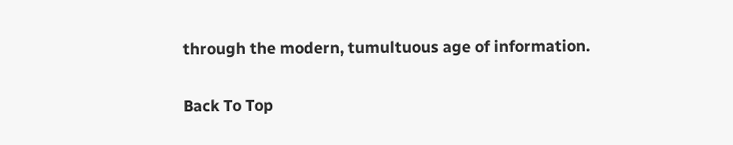through the modern, tumultuous age of information.

Back To Top